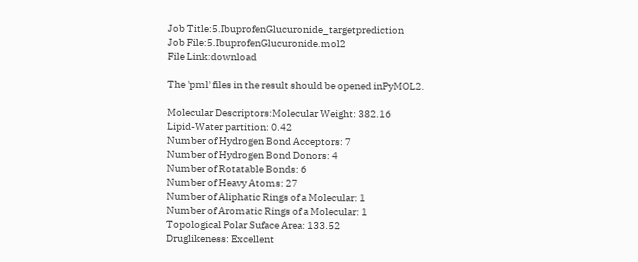Job Title:5.IbuprofenGlucuronide_targetprediction
Job File:5.IbuprofenGlucuronide.mol2
File Link:download

The 'pml' files in the result should be opened inPyMOL2.

Molecular Descriptors:Molecular Weight: 382.16
Lipid-Water partition: 0.42
Number of Hydrogen Bond Acceptors: 7
Number of Hydrogen Bond Donors: 4
Number of Rotatable Bonds: 6
Number of Heavy Atoms: 27
Number of Aliphatic Rings of a Molecular: 1
Number of Aromatic Rings of a Molecular: 1
Topological Polar Suface Area: 133.52
Druglikeness: Excellent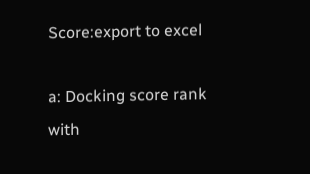Score:export to excel

a: Docking score rank with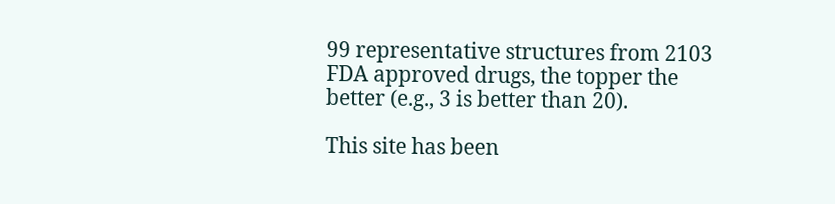99 representative structures from 2103 FDA approved drugs, the topper the better (e.g., 3 is better than 20).

This site has been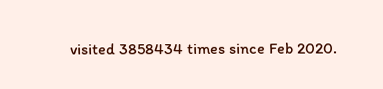visited 3858434 times since Feb 2020.